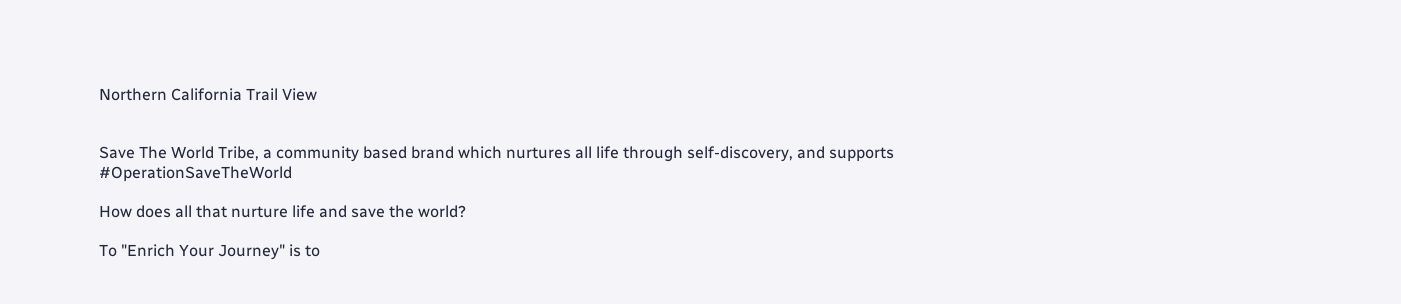Northern California Trail View


Save The World Tribe, a community based brand which nurtures all life through self-discovery, and supports #OperationSaveTheWorld

How does all that nurture life and save the world?

To "Enrich Your Journey" is to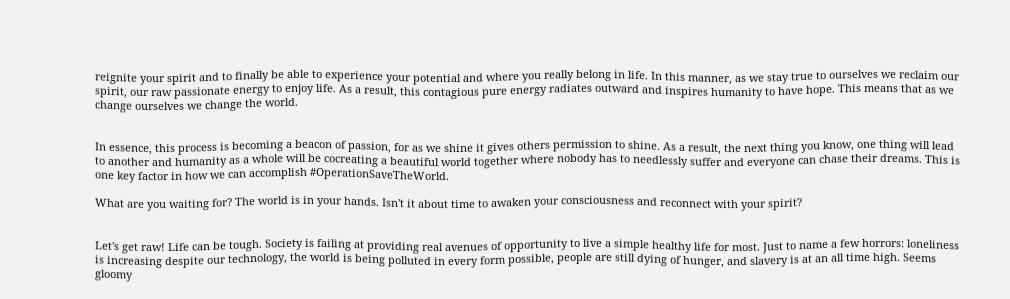reignite your spirit and to finally be able to experience your potential and where you really belong in life. In this manner, as we stay true to ourselves we reclaim our spirit, our raw passionate energy to enjoy life. As a result, this contagious pure energy radiates outward and inspires humanity to have hope. This means that as we change ourselves we change the world.


In essence, this process is becoming a beacon of passion, for as we shine it gives others permission to shine. As a result, the next thing you know, one thing will lead to another and humanity as a whole will be cocreating a beautiful world together where nobody has to needlessly suffer and everyone can chase their dreams. This is one key factor in how we can accomplish #OperationSaveTheWorld.

What are you waiting for? The world is in your hands. Isn't it about time to awaken your consciousness and reconnect with your spirit?


Let's get raw! Life can be tough. Society is failing at providing real avenues of opportunity to live a simple healthy life for most. Just to name a few horrors: loneliness is increasing despite our technology, the world is being polluted in every form possible, people are still dying of hunger, and slavery is at an all time high. Seems gloomy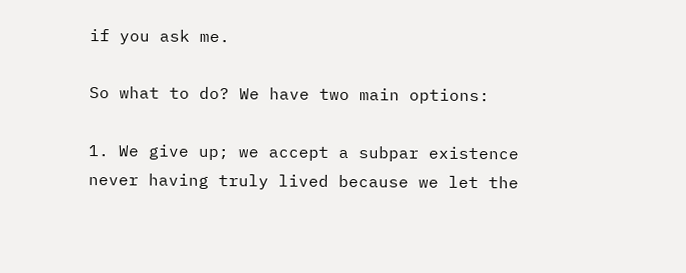if you ask me.

So what to do? We have two main options:

1. We give up; we accept a subpar existence never having truly lived because we let the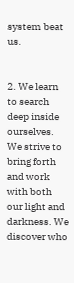system beat us.


2. We learn to search deep inside ourselves. We strive to bring forth and work with both our light and darkness. We discover who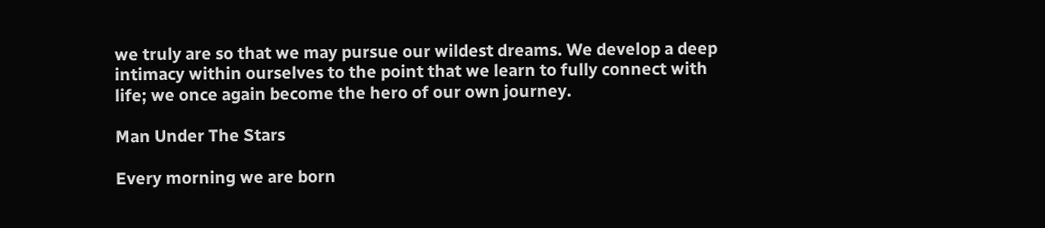we truly are so that we may pursue our wildest dreams. We develop a deep intimacy within ourselves to the point that we learn to fully connect with life; we once again become the hero of our own journey.

Man Under The Stars

Every morning we are born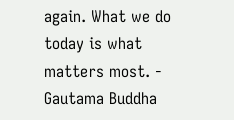again. What we do today is what matters most. - Gautama Buddha